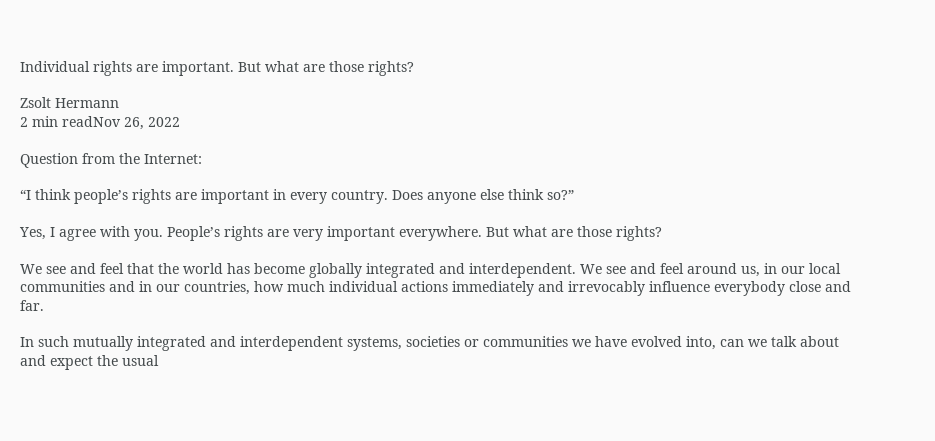Individual rights are important. But what are those rights?

Zsolt Hermann
2 min readNov 26, 2022

Question from the Internet:

“I think people’s rights are important in every country. Does anyone else think so?”

Yes, I agree with you. People’s rights are very important everywhere. But what are those rights?

We see and feel that the world has become globally integrated and interdependent. We see and feel around us, in our local communities and in our countries, how much individual actions immediately and irrevocably influence everybody close and far.

In such mutually integrated and interdependent systems, societies or communities we have evolved into, can we talk about and expect the usual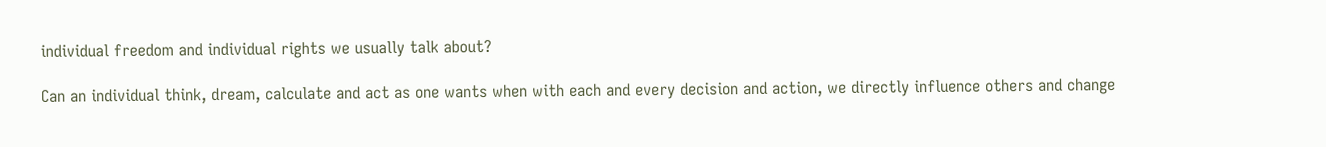individual freedom and individual rights we usually talk about?

Can an individual think, dream, calculate and act as one wants when with each and every decision and action, we directly influence others and change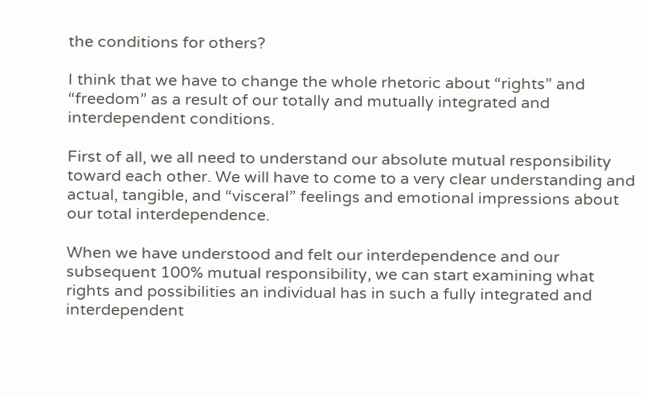the conditions for others?

I think that we have to change the whole rhetoric about “rights” and “freedom” as a result of our totally and mutually integrated and interdependent conditions.

First of all, we all need to understand our absolute mutual responsibility toward each other. We will have to come to a very clear understanding and actual, tangible, and “visceral” feelings and emotional impressions about our total interdependence.

When we have understood and felt our interdependence and our subsequent 100% mutual responsibility, we can start examining what rights and possibilities an individual has in such a fully integrated and interdependent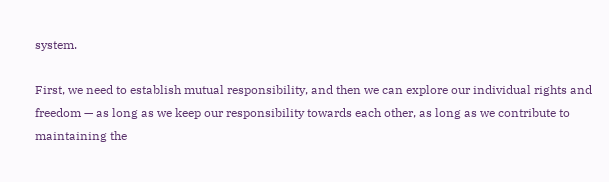system.

First, we need to establish mutual responsibility, and then we can explore our individual rights and freedom — as long as we keep our responsibility towards each other, as long as we contribute to maintaining the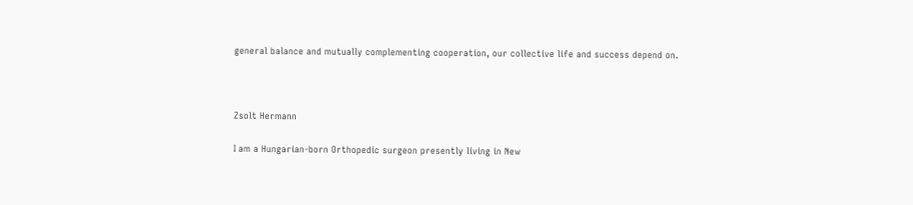general balance and mutually complementing cooperation, our collective life and success depend on.



Zsolt Hermann

I am a Hungarian-born Orthopedic surgeon presently living in New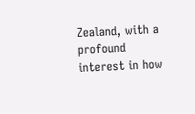Zealand, with a profound interest in how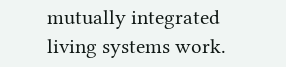mutually integrated living systems work.